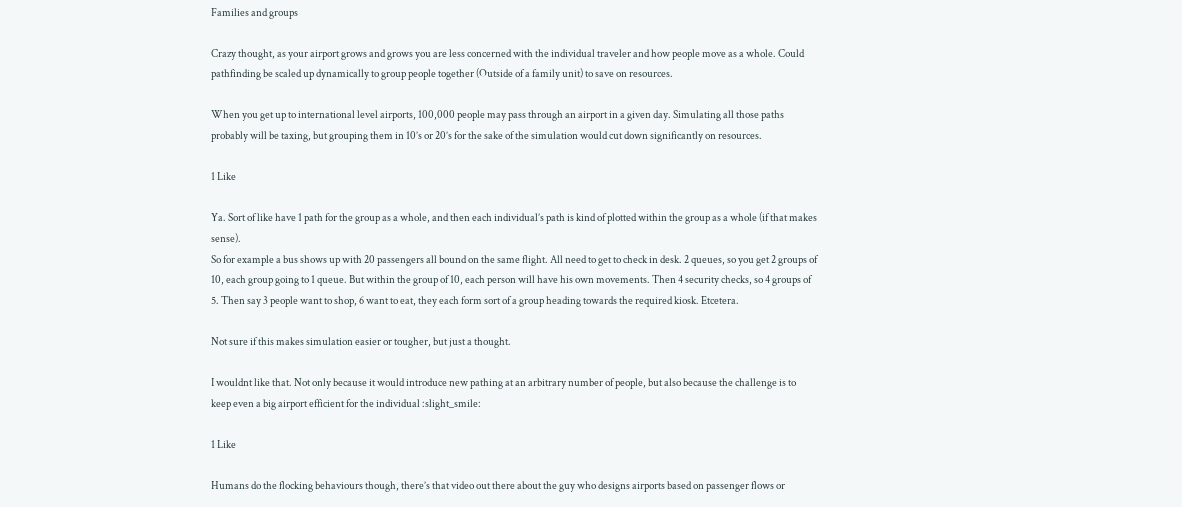Families and groups

Crazy thought, as your airport grows and grows you are less concerned with the individual traveler and how people move as a whole. Could pathfinding be scaled up dynamically to group people together (Outside of a family unit) to save on resources.

When you get up to international level airports, 100,000 people may pass through an airport in a given day. Simulating all those paths probably will be taxing, but grouping them in 10’s or 20’s for the sake of the simulation would cut down significantly on resources.

1 Like

Ya. Sort of like have 1 path for the group as a whole, and then each individual’s path is kind of plotted within the group as a whole (if that makes sense).
So for example a bus shows up with 20 passengers all bound on the same flight. All need to get to check in desk. 2 queues, so you get 2 groups of 10, each group going to 1 queue. But within the group of 10, each person will have his own movements. Then 4 security checks, so 4 groups of 5. Then say 3 people want to shop, 6 want to eat, they each form sort of a group heading towards the required kiosk. Etcetera.

Not sure if this makes simulation easier or tougher, but just a thought.

I wouldnt like that. Not only because it would introduce new pathing at an arbitrary number of people, but also because the challenge is to keep even a big airport efficient for the individual :slight_smile:

1 Like

Humans do the flocking behaviours though, there’s that video out there about the guy who designs airports based on passenger flows or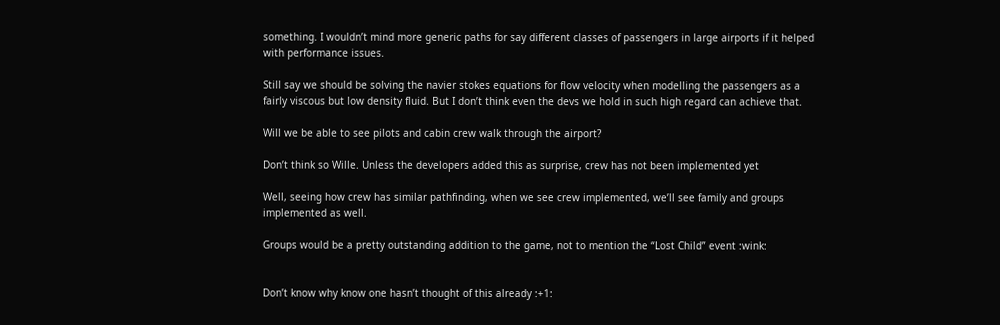something. I wouldn’t mind more generic paths for say different classes of passengers in large airports if it helped with performance issues.

Still say we should be solving the navier stokes equations for flow velocity when modelling the passengers as a fairly viscous but low density fluid. But I don’t think even the devs we hold in such high regard can achieve that.

Will we be able to see pilots and cabin crew walk through the airport?

Don’t think so Wille. Unless the developers added this as surprise, crew has not been implemented yet

Well, seeing how crew has similar pathfinding, when we see crew implemented, we’ll see family and groups implemented as well.

Groups would be a pretty outstanding addition to the game, not to mention the “Lost Child” event :wink:


Don’t know why know one hasn’t thought of this already :+1: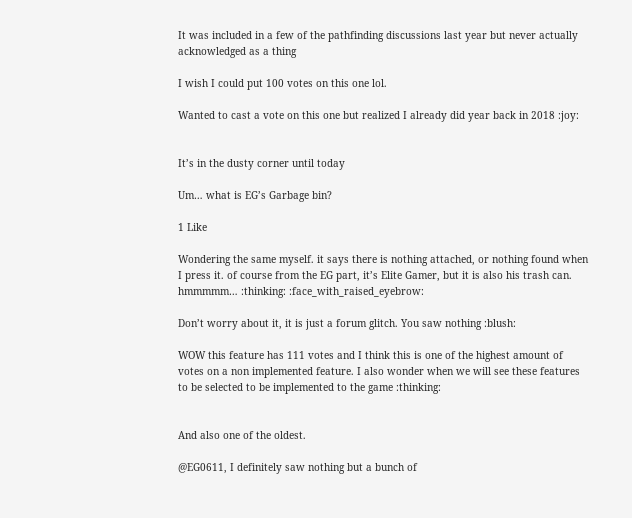It was included in a few of the pathfinding discussions last year but never actually acknowledged as a thing

I wish I could put 100 votes on this one lol.

Wanted to cast a vote on this one but realized I already did year back in 2018 :joy:


It’s in the dusty corner until today

Um… what is EG’s Garbage bin?

1 Like

Wondering the same myself. it says there is nothing attached, or nothing found when I press it. of course from the EG part, it’s Elite Gamer, but it is also his trash can. hmmmmm… :thinking: :face_with_raised_eyebrow:

Don’t worry about it, it is just a forum glitch. You saw nothing :blush:

WOW this feature has 111 votes and I think this is one of the highest amount of votes on a non implemented feature. I also wonder when we will see these features to be selected to be implemented to the game :thinking:


And also one of the oldest.

@EG0611, I definitely saw nothing but a bunch of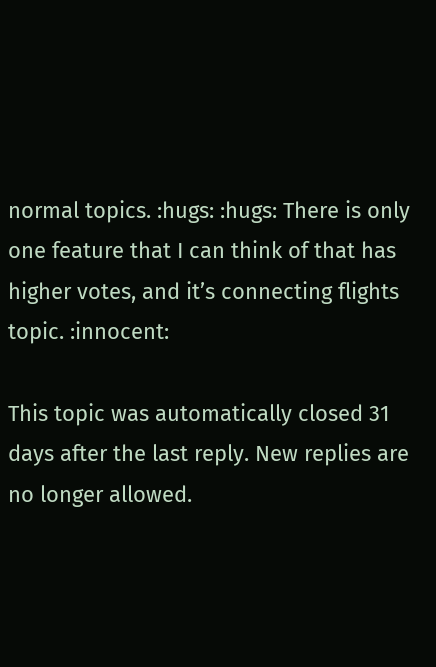normal topics. :hugs: :hugs: There is only one feature that I can think of that has higher votes, and it’s connecting flights topic. :innocent:

This topic was automatically closed 31 days after the last reply. New replies are no longer allowed.